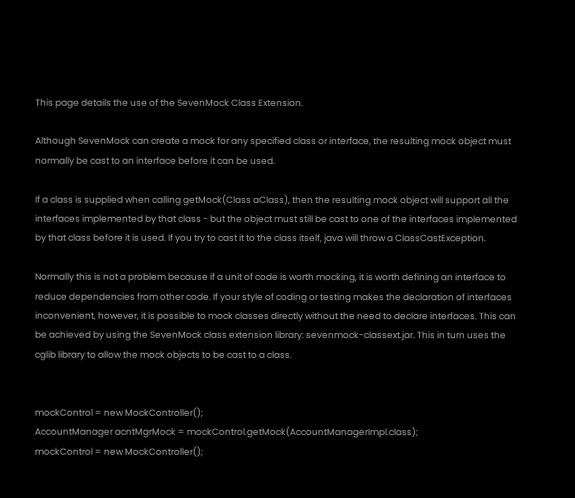This page details the use of the SevenMock Class Extension.

Although SevenMock can create a mock for any specified class or interface, the resulting mock object must normally be cast to an interface before it can be used.

If a class is supplied when calling getMock(Class aClass), then the resulting mock object will support all the interfaces implemented by that class - but the object must still be cast to one of the interfaces implemented by that class before it is used. If you try to cast it to the class itself, java will throw a ClassCastException.

Normally this is not a problem because if a unit of code is worth mocking, it is worth defining an interface to reduce dependencies from other code. If your style of coding or testing makes the declaration of interfaces inconvenient, however, it is possible to mock classes directly without the need to declare interfaces. This can be achieved by using the SevenMock class extension library: sevenmock-classext.jar. This in turn uses the cglib library to allow the mock objects to be cast to a class.


mockControl = new MockController();
AccountManager acntMgrMock = mockControl.getMock(AccountManagerImpl.class);
mockControl = new MockController();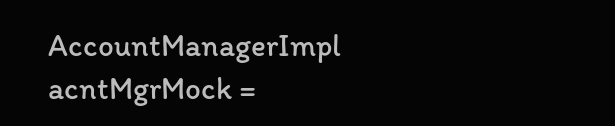AccountManagerImpl acntMgrMock =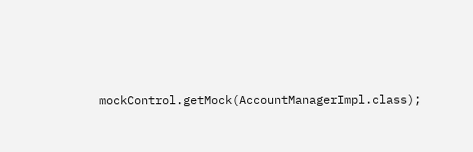mockControl.getMock(AccountManagerImpl.class);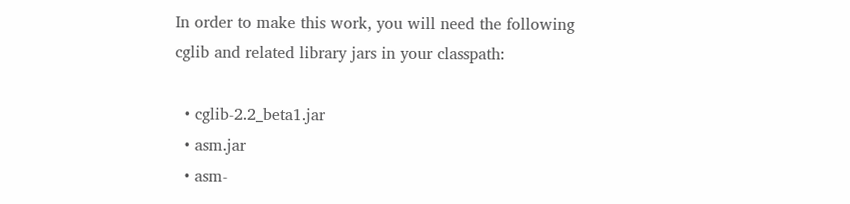In order to make this work, you will need the following cglib and related library jars in your classpath:

  • cglib-2.2_beta1.jar
  • asm.jar
  • asm-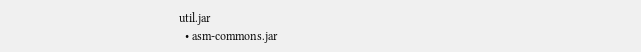util.jar
  • asm-commons.jar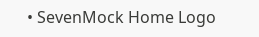• SevenMock Home Logo